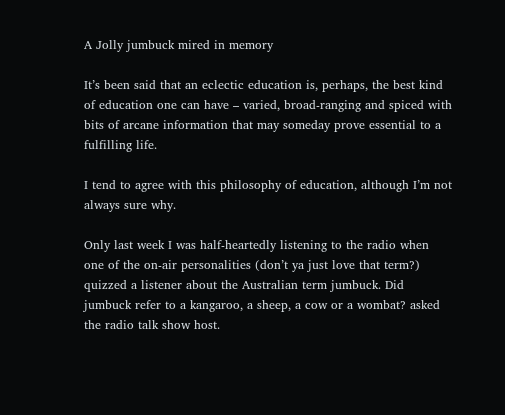A Jolly jumbuck mired in memory

It’s been said that an eclectic education is, perhaps, the best kind of education one can have – varied, broad-ranging and spiced with bits of arcane information that may someday prove essential to a fulfilling life.

I tend to agree with this philosophy of education, although I’m not always sure why.

Only last week I was half-heartedly listening to the radio when one of the on-air personalities (don’t ya just love that term?) quizzed a listener about the Australian term jumbuck. Did jumbuck refer to a kangaroo, a sheep, a cow or a wombat? asked the radio talk show host.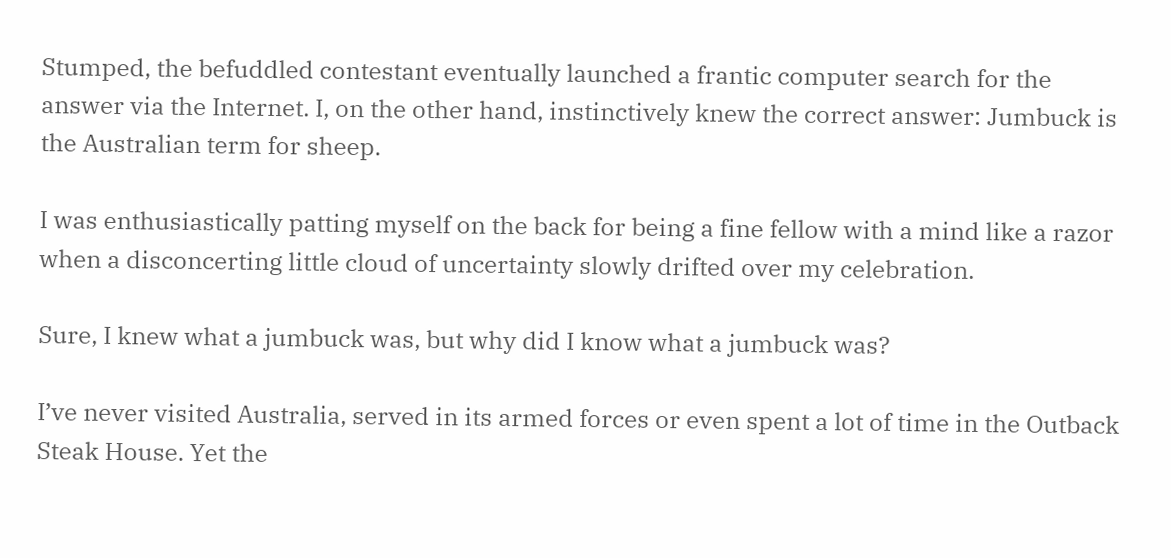Stumped, the befuddled contestant eventually launched a frantic computer search for the answer via the Internet. I, on the other hand, instinctively knew the correct answer: Jumbuck is the Australian term for sheep.

I was enthusiastically patting myself on the back for being a fine fellow with a mind like a razor when a disconcerting little cloud of uncertainty slowly drifted over my celebration.

Sure, I knew what a jumbuck was, but why did I know what a jumbuck was?

I’ve never visited Australia, served in its armed forces or even spent a lot of time in the Outback Steak House. Yet the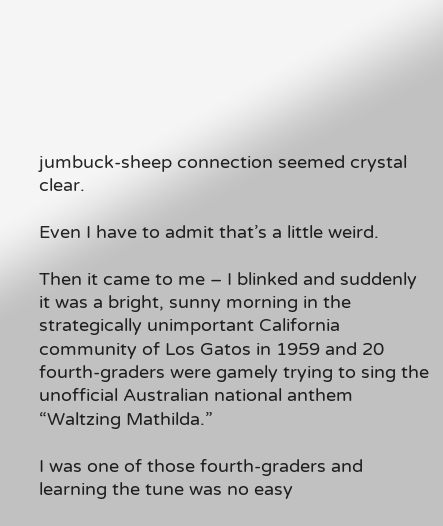jumbuck-sheep connection seemed crystal clear.

Even I have to admit that’s a little weird.

Then it came to me – I blinked and suddenly it was a bright, sunny morning in the strategically unimportant California community of Los Gatos in 1959 and 20 fourth-graders were gamely trying to sing the unofficial Australian national anthem “Waltzing Mathilda.”

I was one of those fourth-graders and learning the tune was no easy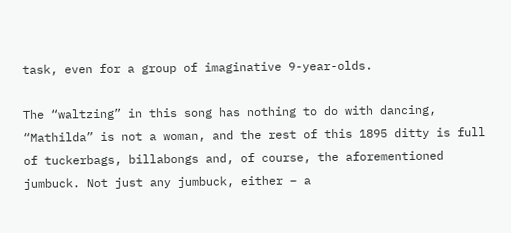task, even for a group of imaginative 9-year-olds.

The “waltzing” in this song has nothing to do with dancing, “Mathilda” is not a woman, and the rest of this 1895 ditty is full of tuckerbags, billabongs and, of course, the aforementioned jumbuck. Not just any jumbuck, either – a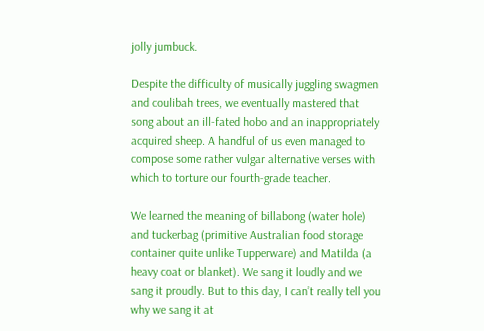jolly jumbuck.

Despite the difficulty of musically juggling swagmen and coulibah trees, we eventually mastered that song about an ill-fated hobo and an inappropriately acquired sheep. A handful of us even managed to compose some rather vulgar alternative verses with which to torture our fourth-grade teacher.

We learned the meaning of billabong (water hole) and tuckerbag (primitive Australian food storage container quite unlike Tupperware) and Matilda (a heavy coat or blanket). We sang it loudly and we sang it proudly. But to this day, I can’t really tell you why we sang it at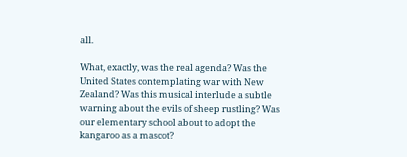all.

What, exactly, was the real agenda? Was the United States contemplating war with New Zealand? Was this musical interlude a subtle warning about the evils of sheep rustling? Was our elementary school about to adopt the kangaroo as a mascot?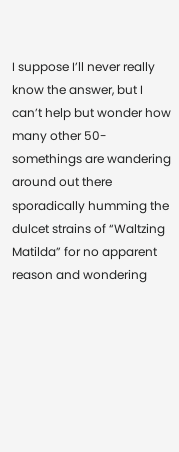I suppose I’ll never really know the answer, but I can’t help but wonder how many other 50-somethings are wandering around out there sporadically humming the dulcet strains of “Waltzing Matilda” for no apparent reason and wondering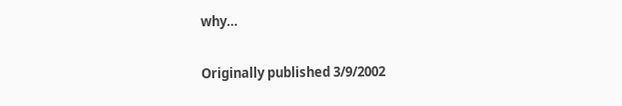why…

Originally published 3/9/2002